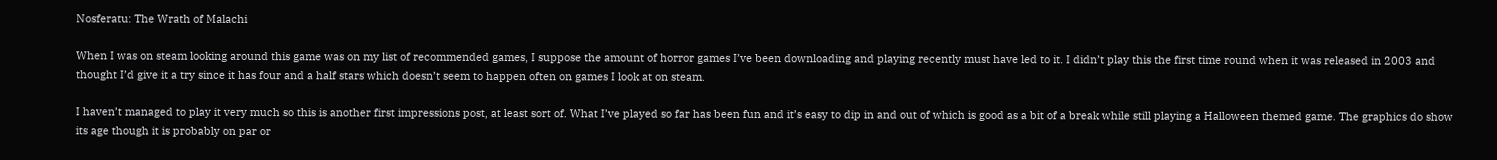Nosferatu: The Wrath of Malachi

When I was on steam looking around this game was on my list of recommended games, I suppose the amount of horror games I’ve been downloading and playing recently must have led to it. I didn’t play this the first time round when it was released in 2003 and thought I’d give it a try since it has four and a half stars which doesn’t seem to happen often on games I look at on steam.

I haven’t managed to play it very much so this is another first impressions post, at least sort of. What I’ve played so far has been fun and it’s easy to dip in and out of which is good as a bit of a break while still playing a Halloween themed game. The graphics do show its age though it is probably on par or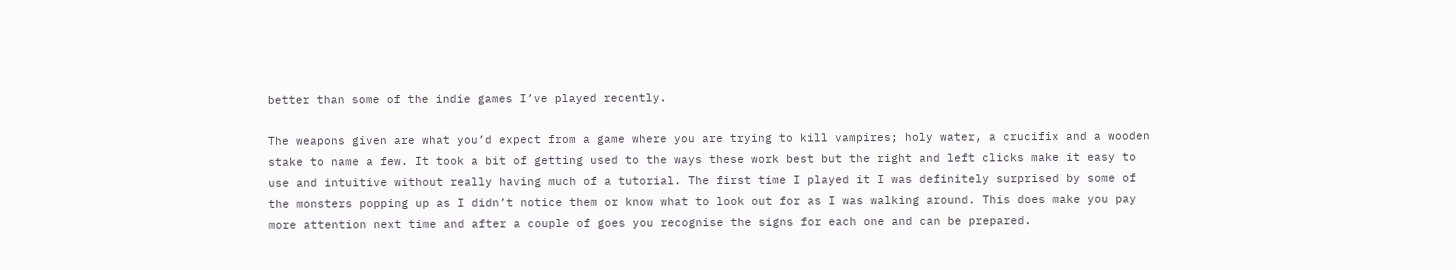better than some of the indie games I’ve played recently.

The weapons given are what you’d expect from a game where you are trying to kill vampires; holy water, a crucifix and a wooden stake to name a few. It took a bit of getting used to the ways these work best but the right and left clicks make it easy to use and intuitive without really having much of a tutorial. The first time I played it I was definitely surprised by some of the monsters popping up as I didn’t notice them or know what to look out for as I was walking around. This does make you pay more attention next time and after a couple of goes you recognise the signs for each one and can be prepared.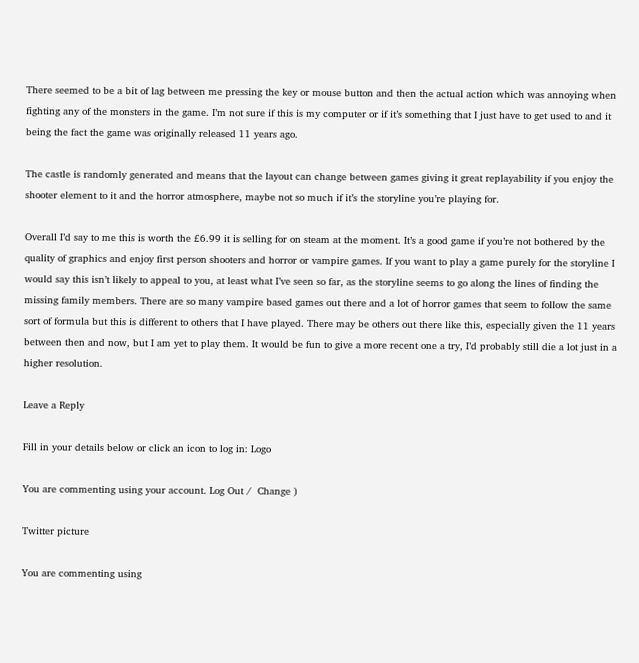There seemed to be a bit of lag between me pressing the key or mouse button and then the actual action which was annoying when fighting any of the monsters in the game. I’m not sure if this is my computer or if it’s something that I just have to get used to and it being the fact the game was originally released 11 years ago.

The castle is randomly generated and means that the layout can change between games giving it great replayability if you enjoy the shooter element to it and the horror atmosphere, maybe not so much if it’s the storyline you’re playing for.

Overall I’d say to me this is worth the £6.99 it is selling for on steam at the moment. It’s a good game if you’re not bothered by the quality of graphics and enjoy first person shooters and horror or vampire games. If you want to play a game purely for the storyline I would say this isn’t likely to appeal to you, at least what I’ve seen so far, as the storyline seems to go along the lines of finding the missing family members. There are so many vampire based games out there and a lot of horror games that seem to follow the same sort of formula but this is different to others that I have played. There may be others out there like this, especially given the 11 years between then and now, but I am yet to play them. It would be fun to give a more recent one a try, I’d probably still die a lot just in a higher resolution.

Leave a Reply

Fill in your details below or click an icon to log in: Logo

You are commenting using your account. Log Out /  Change )

Twitter picture

You are commenting using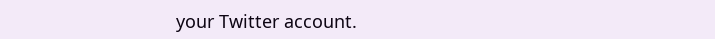your Twitter account.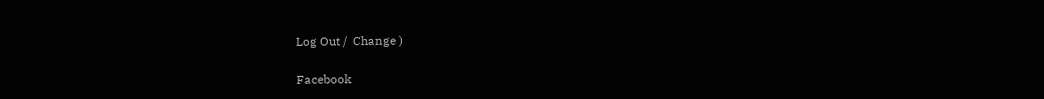Log Out /  Change )

Facebook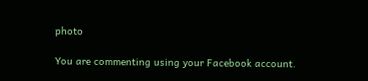photo

You are commenting using your Facebook account.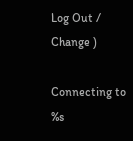Log Out /  Change )

Connecting to %s